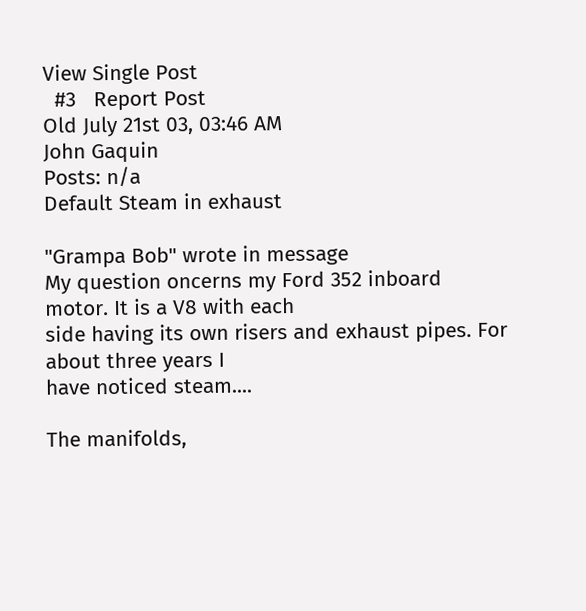View Single Post
  #3   Report Post
Old July 21st 03, 03:46 AM
John Gaquin
Posts: n/a
Default Steam in exhaust

"Grampa Bob" wrote in message
My question oncerns my Ford 352 inboard motor. It is a V8 with each
side having its own risers and exhaust pipes. For about three years I
have noticed steam....

The manifolds,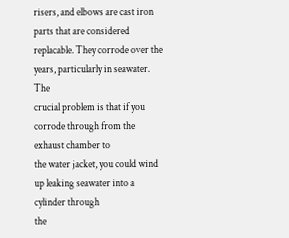risers, and elbows are cast iron parts that are considered
replacable. They corrode over the years, particularly in seawater. The
crucial problem is that if you corrode through from the exhaust chamber to
the water jacket, you could wind up leaking seawater into a cylinder through
the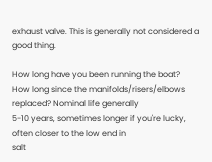exhaust valve. This is generally not considered a good thing.

How long have you been running the boat?
How long since the manifolds/risers/elbows replaced? Nominal life generally
5-10 years, sometimes longer if you're lucky, often closer to the low end in
salt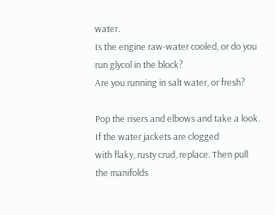water.
Is the engine raw-water cooled, or do you run glycol in the block?
Are you running in salt water, or fresh?

Pop the risers and elbows and take a look. If the water jackets are clogged
with flaky, rusty crud, replace. Then pull the manifolds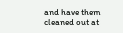and have them
cleaned out at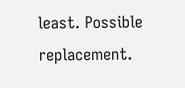least. Possible replacement.